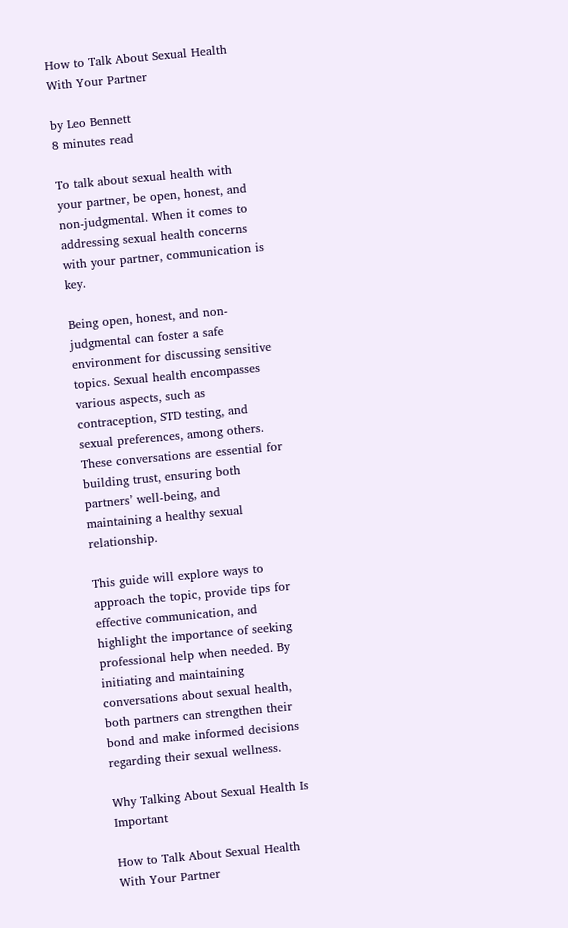How to Talk About Sexual Health With Your Partner

by Leo Bennett
8 minutes read

To talk about sexual health with your partner, be open, honest, and non-judgmental. When it comes to addressing sexual health concerns with your partner, communication is key.

Being open, honest, and non-judgmental can foster a safe environment for discussing sensitive topics. Sexual health encompasses various aspects, such as contraception, STD testing, and sexual preferences, among others. These conversations are essential for building trust, ensuring both partners’ well-being, and maintaining a healthy sexual relationship.

This guide will explore ways to approach the topic, provide tips for effective communication, and highlight the importance of seeking professional help when needed. By initiating and maintaining conversations about sexual health, both partners can strengthen their bond and make informed decisions regarding their sexual wellness.

Why Talking About Sexual Health Is Important

How to Talk About Sexual Health With Your Partner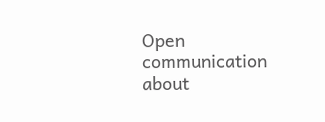Open communication about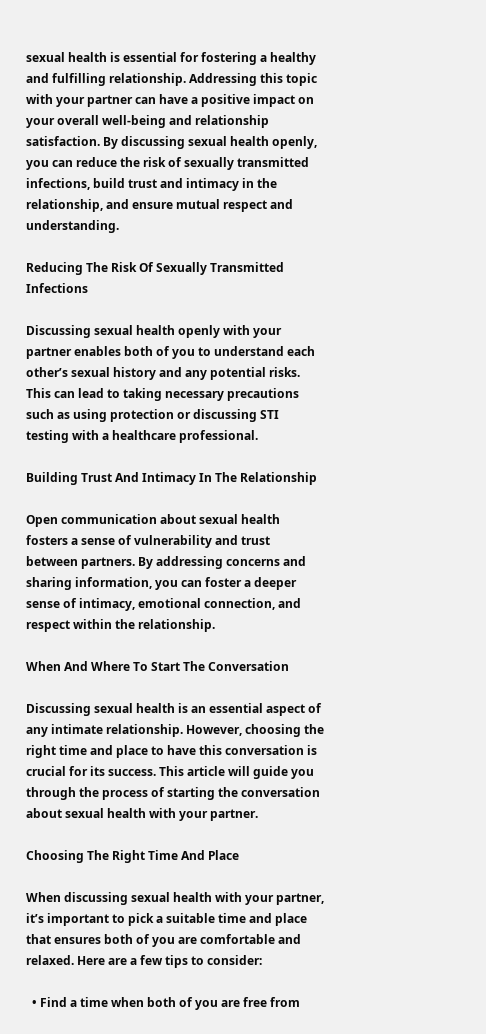sexual health is essential for fostering a healthy and fulfilling relationship. Addressing this topic with your partner can have a positive impact on your overall well-being and relationship satisfaction. By discussing sexual health openly, you can reduce the risk of sexually transmitted infections, build trust and intimacy in the relationship, and ensure mutual respect and understanding.

Reducing The Risk Of Sexually Transmitted Infections

Discussing sexual health openly with your partner enables both of you to understand each other’s sexual history and any potential risks. This can lead to taking necessary precautions such as using protection or discussing STI testing with a healthcare professional.

Building Trust And Intimacy In The Relationship

Open communication about sexual health fosters a sense of vulnerability and trust between partners. By addressing concerns and sharing information, you can foster a deeper sense of intimacy, emotional connection, and respect within the relationship.

When And Where To Start The Conversation

Discussing sexual health is an essential aspect of any intimate relationship. However, choosing the right time and place to have this conversation is crucial for its success. This article will guide you through the process of starting the conversation about sexual health with your partner.

Choosing The Right Time And Place

When discussing sexual health with your partner, it’s important to pick a suitable time and place that ensures both of you are comfortable and relaxed. Here are a few tips to consider:

  • Find a time when both of you are free from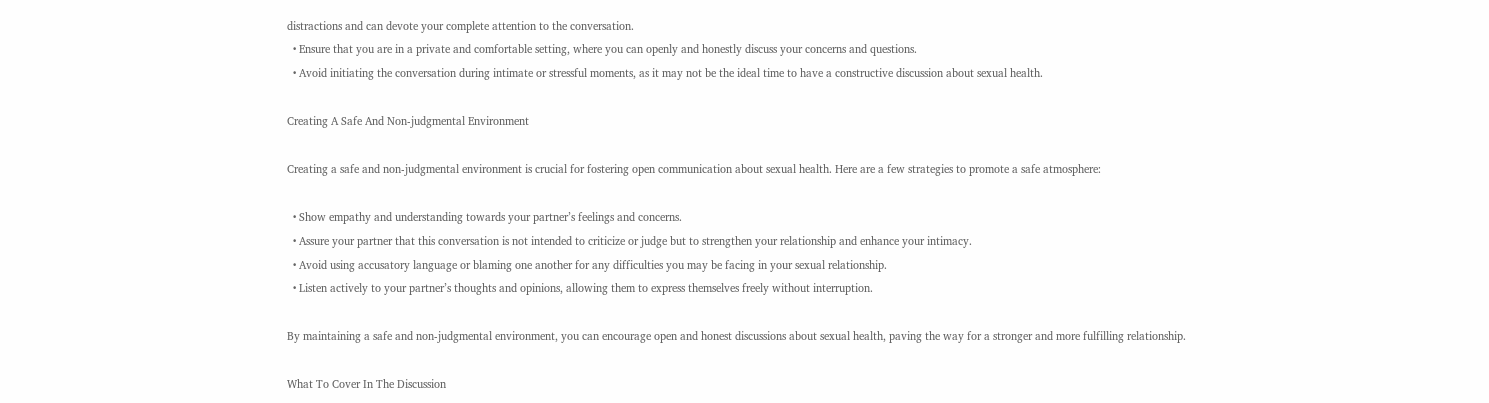distractions and can devote your complete attention to the conversation.
  • Ensure that you are in a private and comfortable setting, where you can openly and honestly discuss your concerns and questions.
  • Avoid initiating the conversation during intimate or stressful moments, as it may not be the ideal time to have a constructive discussion about sexual health.

Creating A Safe And Non-judgmental Environment

Creating a safe and non-judgmental environment is crucial for fostering open communication about sexual health. Here are a few strategies to promote a safe atmosphere:

  • Show empathy and understanding towards your partner’s feelings and concerns.
  • Assure your partner that this conversation is not intended to criticize or judge but to strengthen your relationship and enhance your intimacy.
  • Avoid using accusatory language or blaming one another for any difficulties you may be facing in your sexual relationship.
  • Listen actively to your partner’s thoughts and opinions, allowing them to express themselves freely without interruption.

By maintaining a safe and non-judgmental environment, you can encourage open and honest discussions about sexual health, paving the way for a stronger and more fulfilling relationship.

What To Cover In The Discussion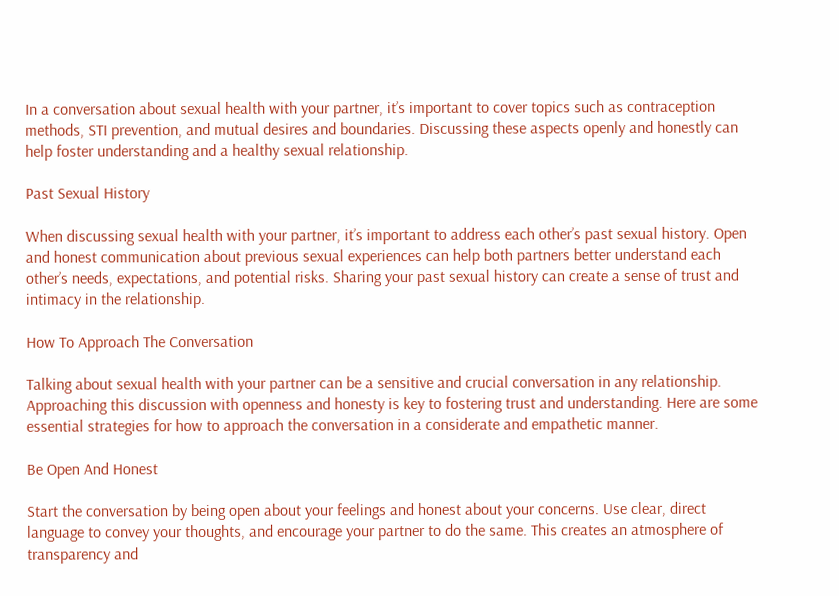In a conversation about sexual health with your partner, it’s important to cover topics such as contraception methods, STI prevention, and mutual desires and boundaries. Discussing these aspects openly and honestly can help foster understanding and a healthy sexual relationship.

Past Sexual History

When discussing sexual health with your partner, it’s important to address each other’s past sexual history. Open and honest communication about previous sexual experiences can help both partners better understand each other’s needs, expectations, and potential risks. Sharing your past sexual history can create a sense of trust and intimacy in the relationship.

How To Approach The Conversation

Talking about sexual health with your partner can be a sensitive and crucial conversation in any relationship. Approaching this discussion with openness and honesty is key to fostering trust and understanding. Here are some essential strategies for how to approach the conversation in a considerate and empathetic manner.

Be Open And Honest

Start the conversation by being open about your feelings and honest about your concerns. Use clear, direct language to convey your thoughts, and encourage your partner to do the same. This creates an atmosphere of transparency and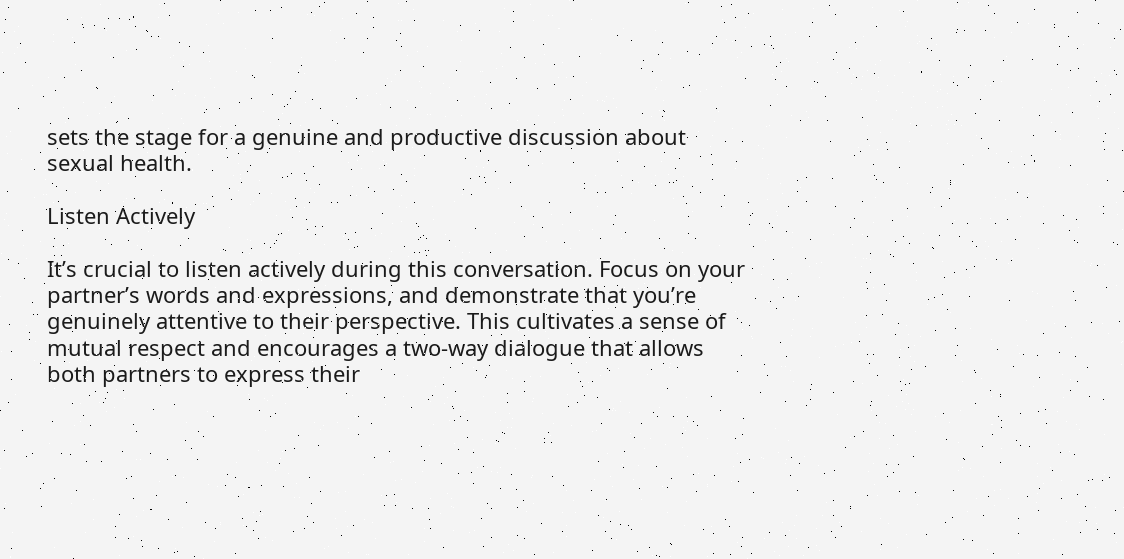sets the stage for a genuine and productive discussion about sexual health.

Listen Actively

It’s crucial to listen actively during this conversation. Focus on your partner’s words and expressions, and demonstrate that you’re genuinely attentive to their perspective. This cultivates a sense of mutual respect and encourages a two-way dialogue that allows both partners to express their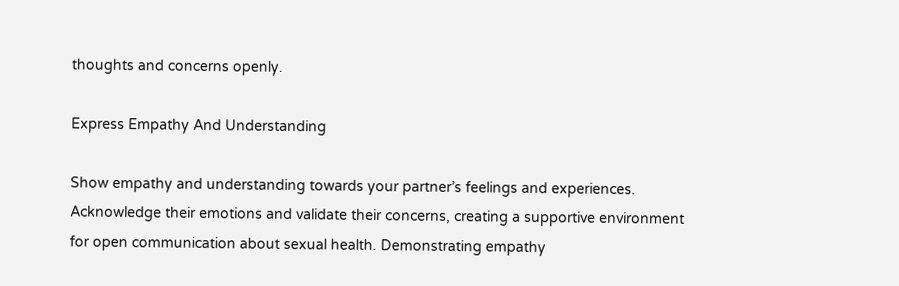thoughts and concerns openly.

Express Empathy And Understanding

Show empathy and understanding towards your partner’s feelings and experiences. Acknowledge their emotions and validate their concerns, creating a supportive environment for open communication about sexual health. Demonstrating empathy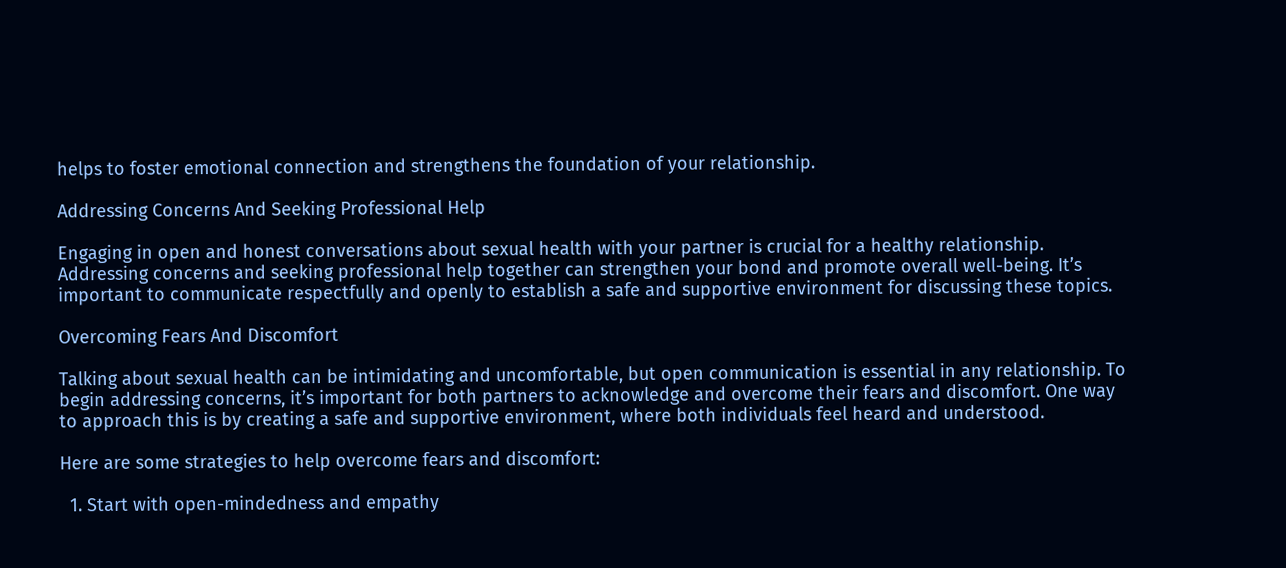helps to foster emotional connection and strengthens the foundation of your relationship.

Addressing Concerns And Seeking Professional Help

Engaging in open and honest conversations about sexual health with your partner is crucial for a healthy relationship. Addressing concerns and seeking professional help together can strengthen your bond and promote overall well-being. It’s important to communicate respectfully and openly to establish a safe and supportive environment for discussing these topics.

Overcoming Fears And Discomfort

Talking about sexual health can be intimidating and uncomfortable, but open communication is essential in any relationship. To begin addressing concerns, it’s important for both partners to acknowledge and overcome their fears and discomfort. One way to approach this is by creating a safe and supportive environment, where both individuals feel heard and understood.

Here are some strategies to help overcome fears and discomfort:

  1. Start with open-mindedness and empathy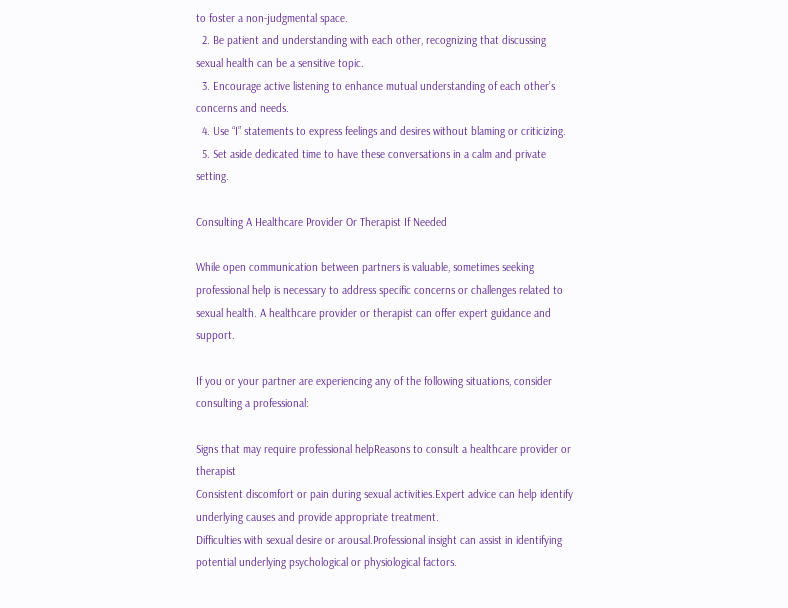to foster a non-judgmental space.
  2. Be patient and understanding with each other, recognizing that discussing sexual health can be a sensitive topic.
  3. Encourage active listening to enhance mutual understanding of each other’s concerns and needs.
  4. Use “I” statements to express feelings and desires without blaming or criticizing.
  5. Set aside dedicated time to have these conversations in a calm and private setting.

Consulting A Healthcare Provider Or Therapist If Needed

While open communication between partners is valuable, sometimes seeking professional help is necessary to address specific concerns or challenges related to sexual health. A healthcare provider or therapist can offer expert guidance and support.

If you or your partner are experiencing any of the following situations, consider consulting a professional:

Signs that may require professional helpReasons to consult a healthcare provider or therapist
Consistent discomfort or pain during sexual activities.Expert advice can help identify underlying causes and provide appropriate treatment.
Difficulties with sexual desire or arousal.Professional insight can assist in identifying potential underlying psychological or physiological factors.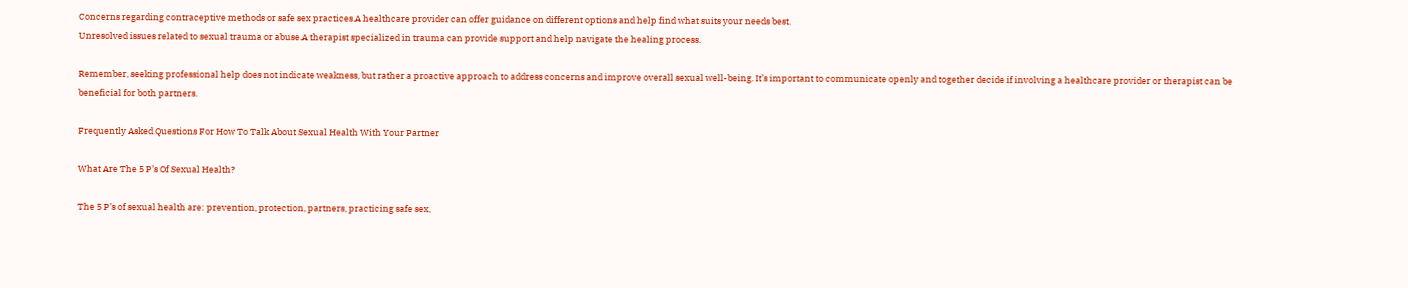Concerns regarding contraceptive methods or safe sex practices.A healthcare provider can offer guidance on different options and help find what suits your needs best.
Unresolved issues related to sexual trauma or abuse.A therapist specialized in trauma can provide support and help navigate the healing process.

Remember, seeking professional help does not indicate weakness, but rather a proactive approach to address concerns and improve overall sexual well-being. It’s important to communicate openly and together decide if involving a healthcare provider or therapist can be beneficial for both partners.

Frequently Asked Questions For How To Talk About Sexual Health With Your Partner

What Are The 5 P’s Of Sexual Health?

The 5 P’s of sexual health are: prevention, protection, partners, practicing safe sex,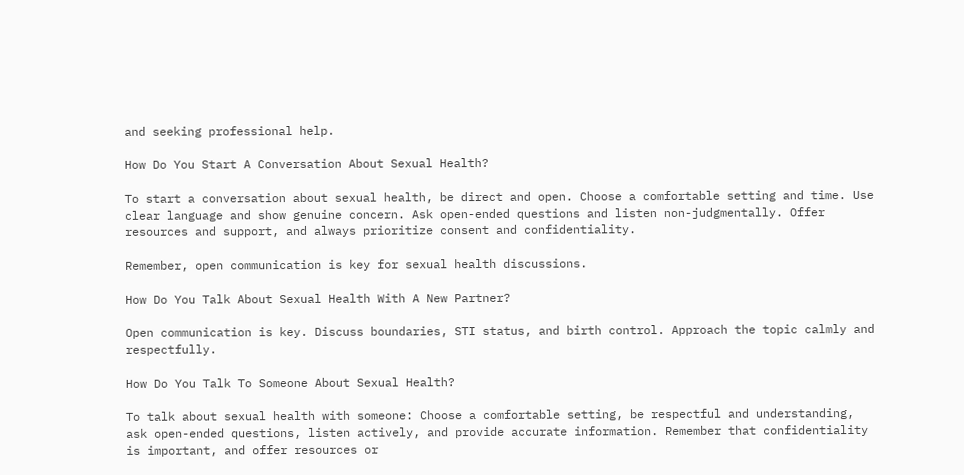and seeking professional help.

How Do You Start A Conversation About Sexual Health?

To start a conversation about sexual health, be direct and open. Choose a comfortable setting and time. Use clear language and show genuine concern. Ask open-ended questions and listen non-judgmentally. Offer resources and support, and always prioritize consent and confidentiality.

Remember, open communication is key for sexual health discussions.

How Do You Talk About Sexual Health With A New Partner?

Open communication is key. Discuss boundaries, STI status, and birth control. Approach the topic calmly and respectfully.

How Do You Talk To Someone About Sexual Health?

To talk about sexual health with someone: Choose a comfortable setting, be respectful and understanding, ask open-ended questions, listen actively, and provide accurate information. Remember that confidentiality is important, and offer resources or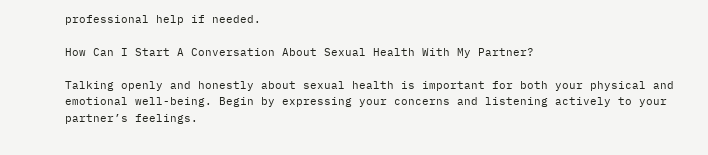professional help if needed.

How Can I Start A Conversation About Sexual Health With My Partner?

Talking openly and honestly about sexual health is important for both your physical and emotional well-being. Begin by expressing your concerns and listening actively to your partner’s feelings.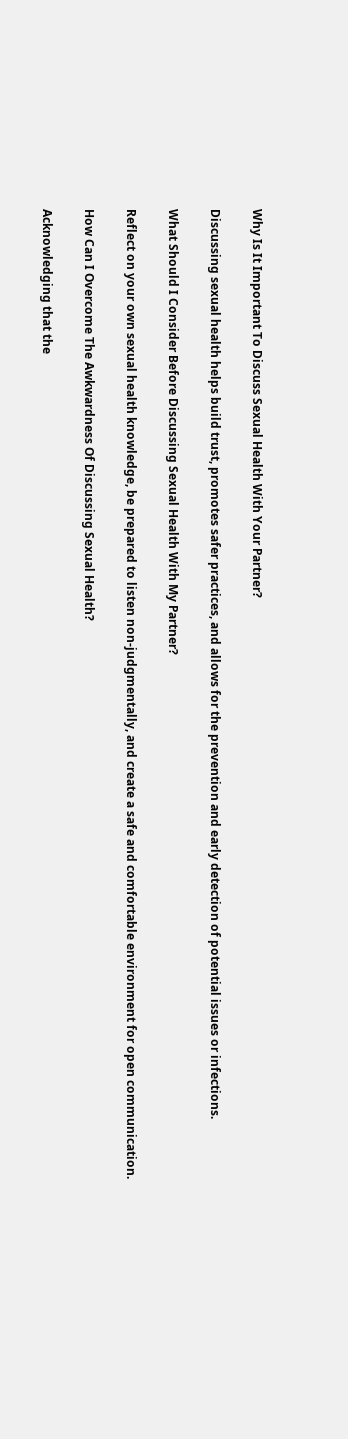Why Is It Important To Discuss Sexual Health With Your Partner?

Discussing sexual health helps build trust, promotes safer practices, and allows for the prevention and early detection of potential issues or infections.

What Should I Consider Before Discussing Sexual Health With My Partner?

Reflect on your own sexual health knowledge, be prepared to listen non-judgmentally, and create a safe and comfortable environment for open communication.

How Can I Overcome The Awkwardness Of Discussing Sexual Health?

Acknowledging that the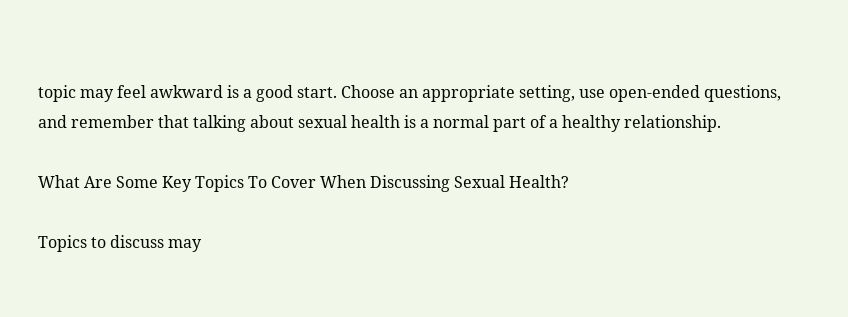topic may feel awkward is a good start. Choose an appropriate setting, use open-ended questions, and remember that talking about sexual health is a normal part of a healthy relationship.

What Are Some Key Topics To Cover When Discussing Sexual Health?

Topics to discuss may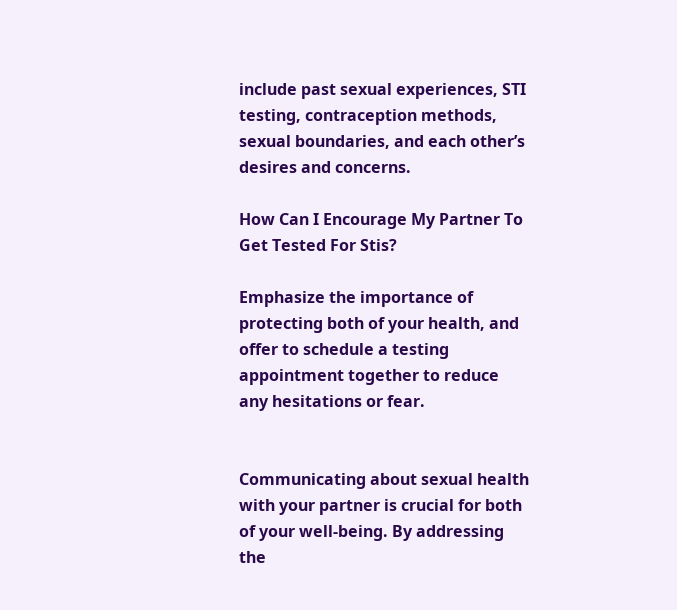include past sexual experiences, STI testing, contraception methods, sexual boundaries, and each other’s desires and concerns.

How Can I Encourage My Partner To Get Tested For Stis?

Emphasize the importance of protecting both of your health, and offer to schedule a testing appointment together to reduce any hesitations or fear.


Communicating about sexual health with your partner is crucial for both of your well-being. By addressing the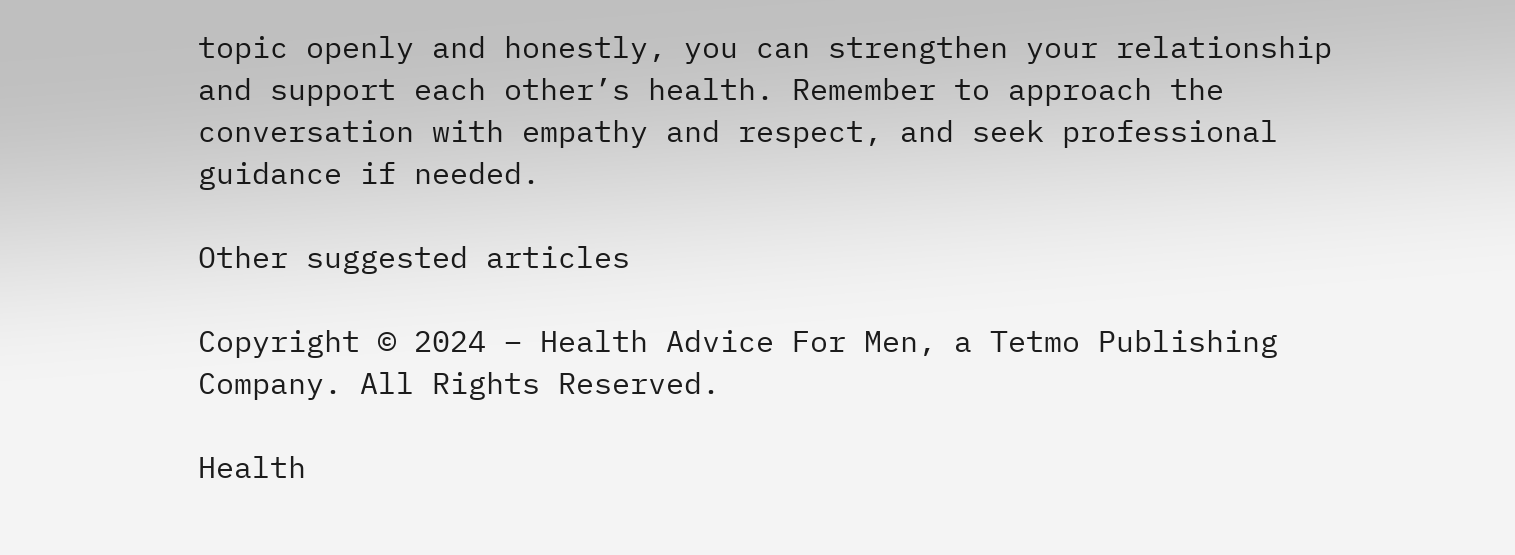topic openly and honestly, you can strengthen your relationship and support each other’s health. Remember to approach the conversation with empathy and respect, and seek professional guidance if needed.

Other suggested articles

Copyright © 2024 – Health Advice For Men, a Tetmo Publishing Company. All Rights Reserved.

Health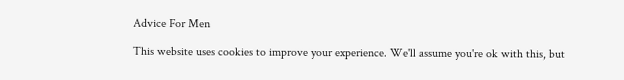Advice For Men

This website uses cookies to improve your experience. We'll assume you're ok with this, but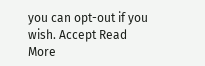you can opt-out if you wish. Accept Read More